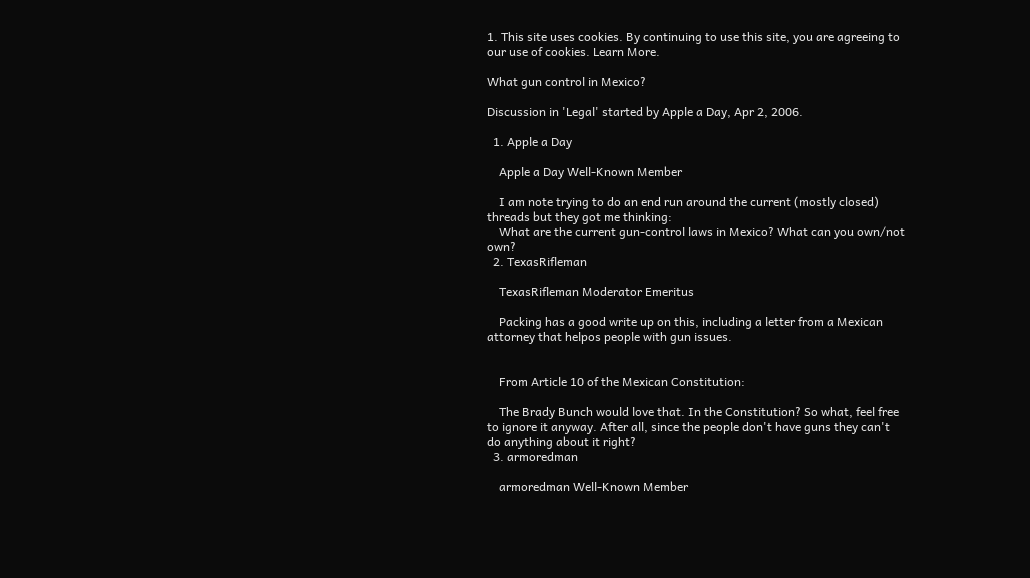1. This site uses cookies. By continuing to use this site, you are agreeing to our use of cookies. Learn More.

What gun control in Mexico?

Discussion in 'Legal' started by Apple a Day, Apr 2, 2006.

  1. Apple a Day

    Apple a Day Well-Known Member

    I am note trying to do an end run around the current (mostly closed) threads but they got me thinking:
    What are the current gun-control laws in Mexico? What can you own/not own?
  2. TexasRifleman

    TexasRifleman Moderator Emeritus

    Packing has a good write up on this, including a letter from a Mexican attorney that helpos people with gun issues.


    From Article 10 of the Mexican Constitution:

    The Brady Bunch would love that. In the Constitution? So what, feel free to ignore it anyway. After all, since the people don't have guns they can't do anything about it right?
  3. armoredman

    armoredman Well-Known Member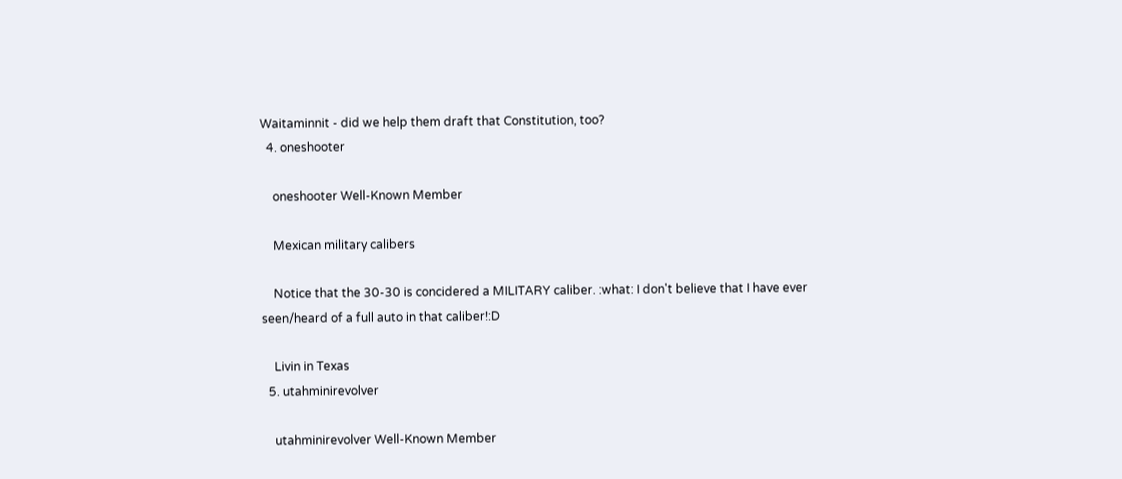Waitaminnit - did we help them draft that Constitution, too?
  4. oneshooter

    oneshooter Well-Known Member

    Mexican military calibers

    Notice that the 30-30 is concidered a MILITARY caliber. :what: I don't believe that I have ever seen/heard of a full auto in that caliber!:D

    Livin in Texas
  5. utahminirevolver

    utahminirevolver Well-Known Member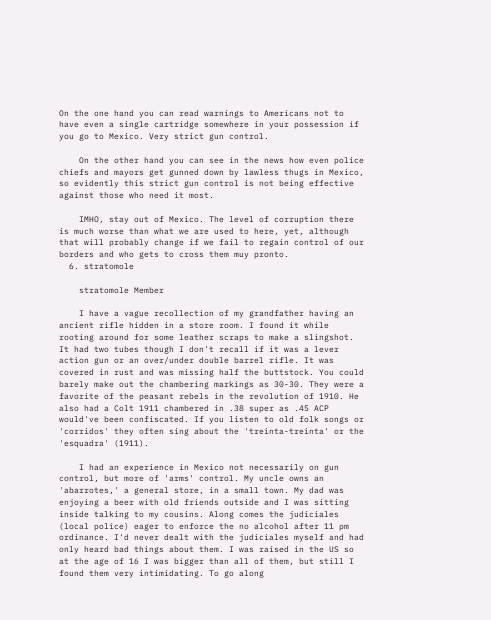On the one hand you can read warnings to Americans not to have even a single cartridge somewhere in your possession if you go to Mexico. Very strict gun control.

    On the other hand you can see in the news how even police chiefs and mayors get gunned down by lawless thugs in Mexico, so evidently this strict gun control is not being effective against those who need it most.

    IMHO, stay out of Mexico. The level of corruption there is much worse than what we are used to here, yet, although that will probably change if we fail to regain control of our borders and who gets to cross them muy pronto.
  6. stratomole

    stratomole Member

    I have a vague recollection of my grandfather having an ancient rifle hidden in a store room. I found it while rooting around for some leather scraps to make a slingshot. It had two tubes though I don't recall if it was a lever action gun or an over/under double barrel rifle. It was covered in rust and was missing half the buttstock. You could barely make out the chambering markings as 30-30. They were a favorite of the peasant rebels in the revolution of 1910. He also had a Colt 1911 chambered in .38 super as .45 ACP would've been confiscated. If you listen to old folk songs or 'corridos' they often sing about the 'treinta-treinta' or the 'esquadra' (1911).

    I had an experience in Mexico not necessarily on gun control, but more of 'arms' control. My uncle owns an 'abarrotes,' a general store, in a small town. My dad was enjoying a beer with old friends outside and I was sitting inside talking to my cousins. Along comes the judiciales (local police) eager to enforce the no alcohol after 11 pm ordinance. I'd never dealt with the judiciales myself and had only heard bad things about them. I was raised in the US so at the age of 16 I was bigger than all of them, but still I found them very intimidating. To go along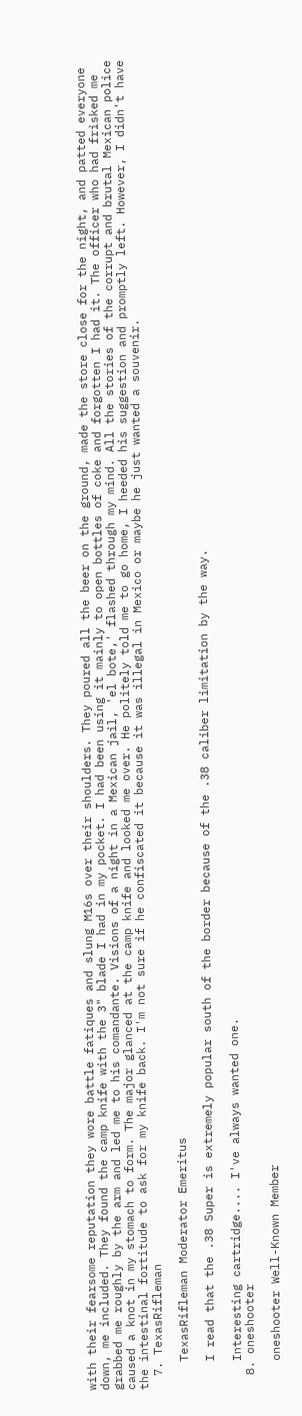with their fearsome reputation they wore battle fatiques and slung M16s over their shoulders. They poured all the beer on the ground, made the store close for the night, and patted everyone down, me included. They found the camp knife with the 3" blade I had in my pocket. I had been using it mainly to open bottles of coke and forgotten I had it. The officer who had frisked me grabbed me roughly by the arm and led me to his comandante. Visions of a night in a Mexican jail, 'el bote,' flashed through my mind. All the stories of the corrupt and brutal Mexican police caused a knot in my stomach to form. The major glanced at the camp knife and looked me over. He politely told me to go home, I heeded his suggestion and promptly left. However, I didn't have the intestinal fortitude to ask for my knife back. I'm not sure if he confiscated it because it was illegal in Mexico or maybe he just wanted a souvenir.
  7. TexasRifleman

    TexasRifleman Moderator Emeritus

    I read that the .38 Super is extremely popular south of the border because of the .38 caliber limitation by the way.

    Interesting cartridge.... I've always wanted one.
  8. oneshooter

    oneshooter Well-Known Member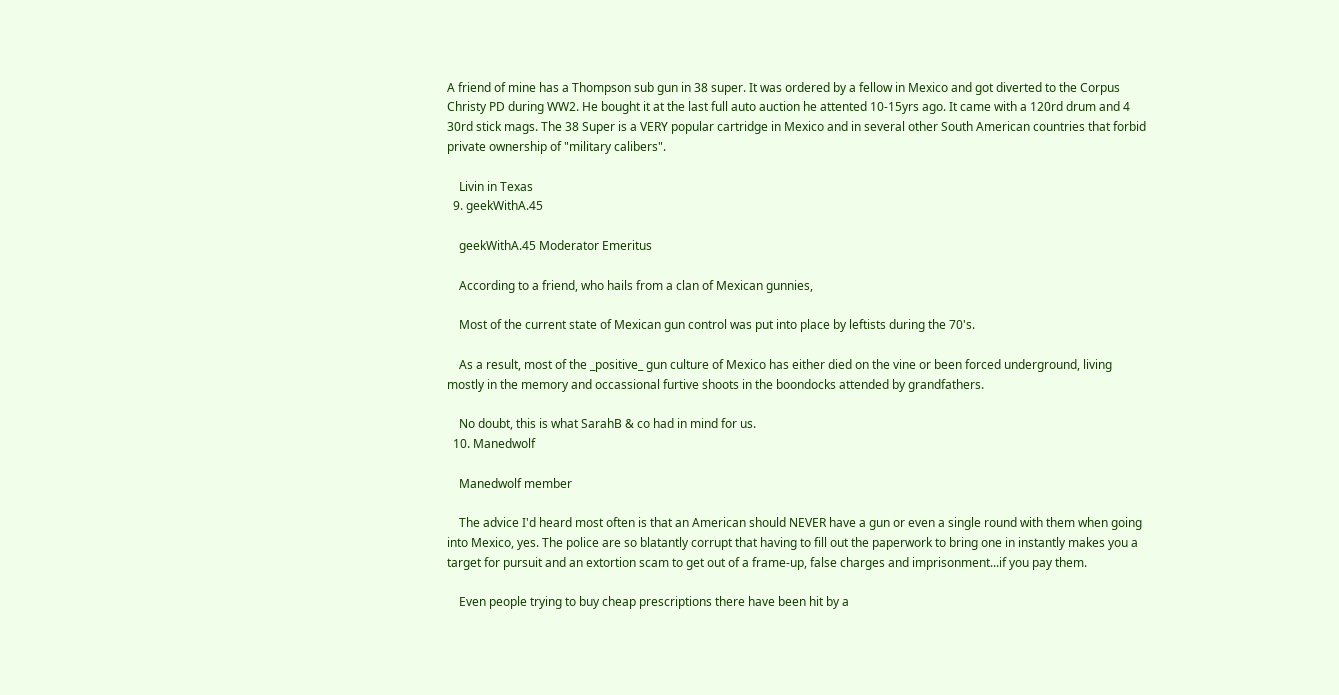A friend of mine has a Thompson sub gun in 38 super. It was ordered by a fellow in Mexico and got diverted to the Corpus Christy PD during WW2. He bought it at the last full auto auction he attented 10-15yrs ago. It came with a 120rd drum and 4 30rd stick mags. The 38 Super is a VERY popular cartridge in Mexico and in several other South American countries that forbid private ownership of "military calibers".

    Livin in Texas
  9. geekWithA.45

    geekWithA.45 Moderator Emeritus

    According to a friend, who hails from a clan of Mexican gunnies,

    Most of the current state of Mexican gun control was put into place by leftists during the 70's.

    As a result, most of the _positive_ gun culture of Mexico has either died on the vine or been forced underground, living mostly in the memory and occassional furtive shoots in the boondocks attended by grandfathers.

    No doubt, this is what SarahB & co had in mind for us.
  10. Manedwolf

    Manedwolf member

    The advice I'd heard most often is that an American should NEVER have a gun or even a single round with them when going into Mexico, yes. The police are so blatantly corrupt that having to fill out the paperwork to bring one in instantly makes you a target for pursuit and an extortion scam to get out of a frame-up, false charges and imprisonment...if you pay them.

    Even people trying to buy cheap prescriptions there have been hit by a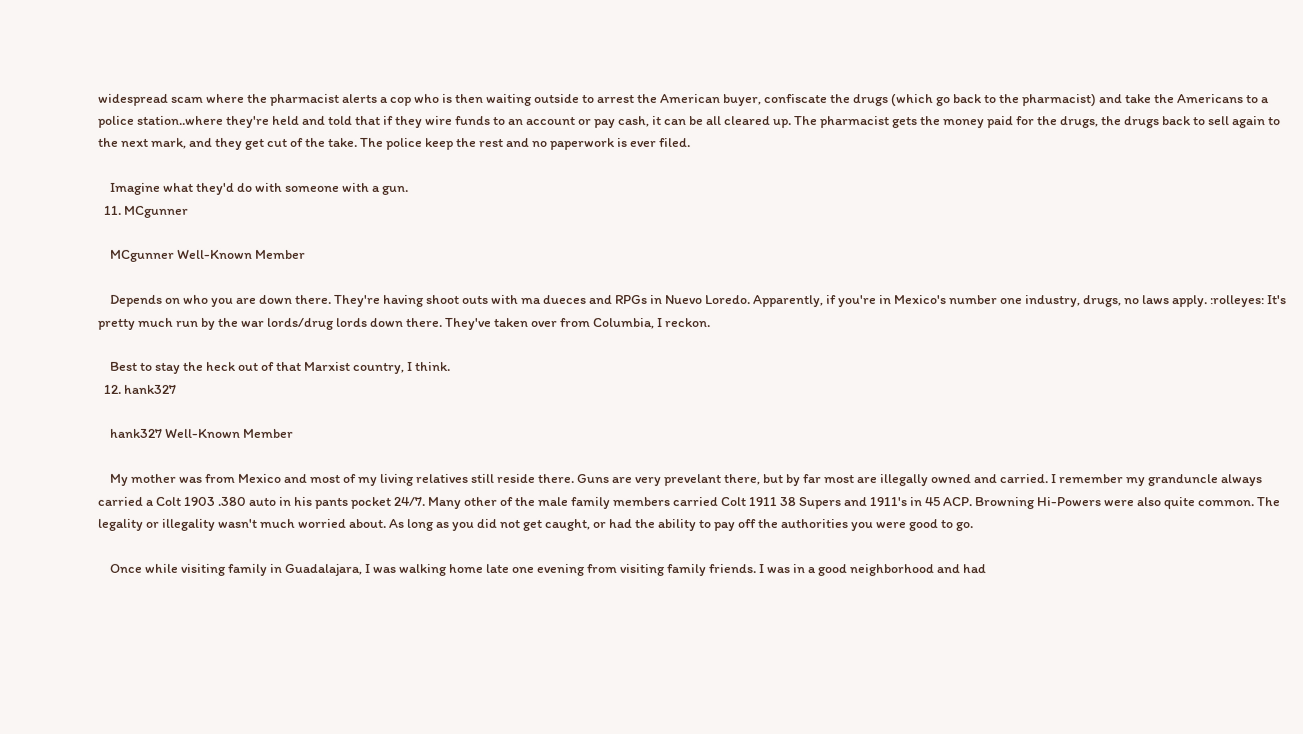widespread scam where the pharmacist alerts a cop who is then waiting outside to arrest the American buyer, confiscate the drugs (which go back to the pharmacist) and take the Americans to a police station..where they're held and told that if they wire funds to an account or pay cash, it can be all cleared up. The pharmacist gets the money paid for the drugs, the drugs back to sell again to the next mark, and they get cut of the take. The police keep the rest and no paperwork is ever filed.

    Imagine what they'd do with someone with a gun.
  11. MCgunner

    MCgunner Well-Known Member

    Depends on who you are down there. They're having shoot outs with ma dueces and RPGs in Nuevo Loredo. Apparently, if you're in Mexico's number one industry, drugs, no laws apply. :rolleyes: It's pretty much run by the war lords/drug lords down there. They've taken over from Columbia, I reckon.

    Best to stay the heck out of that Marxist country, I think.
  12. hank327

    hank327 Well-Known Member

    My mother was from Mexico and most of my living relatives still reside there. Guns are very prevelant there, but by far most are illegally owned and carried. I remember my granduncle always carried a Colt 1903 .380 auto in his pants pocket 24/7. Many other of the male family members carried Colt 1911 38 Supers and 1911's in 45 ACP. Browning Hi-Powers were also quite common. The legality or illegality wasn't much worried about. As long as you did not get caught, or had the ability to pay off the authorities you were good to go.

    Once while visiting family in Guadalajara, I was walking home late one evening from visiting family friends. I was in a good neighborhood and had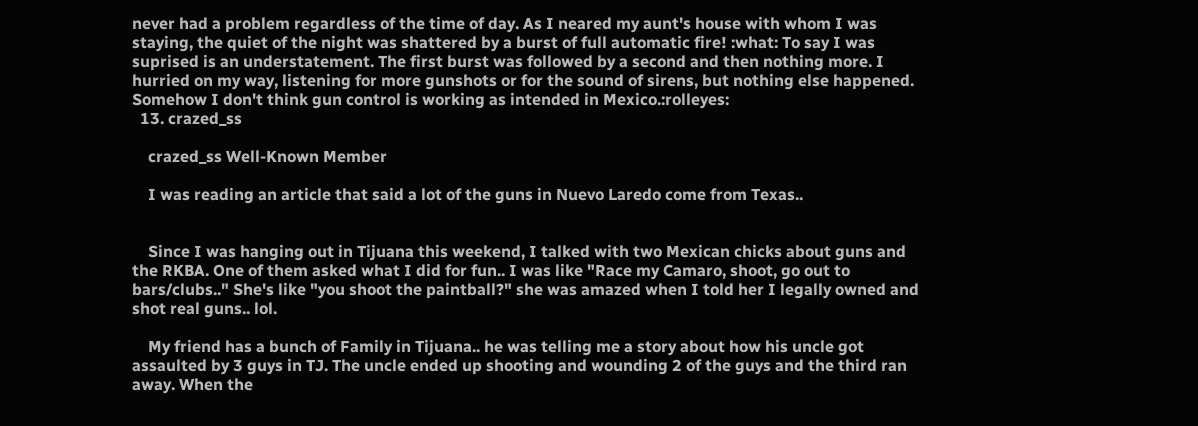never had a problem regardless of the time of day. As I neared my aunt's house with whom I was staying, the quiet of the night was shattered by a burst of full automatic fire! :what: To say I was suprised is an understatement. The first burst was followed by a second and then nothing more. I hurried on my way, listening for more gunshots or for the sound of sirens, but nothing else happened. Somehow I don't think gun control is working as intended in Mexico.:rolleyes:
  13. crazed_ss

    crazed_ss Well-Known Member

    I was reading an article that said a lot of the guns in Nuevo Laredo come from Texas..


    Since I was hanging out in Tijuana this weekend, I talked with two Mexican chicks about guns and the RKBA. One of them asked what I did for fun.. I was like "Race my Camaro, shoot, go out to bars/clubs.." She's like "you shoot the paintball?" she was amazed when I told her I legally owned and shot real guns.. lol.

    My friend has a bunch of Family in Tijuana.. he was telling me a story about how his uncle got assaulted by 3 guys in TJ. The uncle ended up shooting and wounding 2 of the guys and the third ran away. When the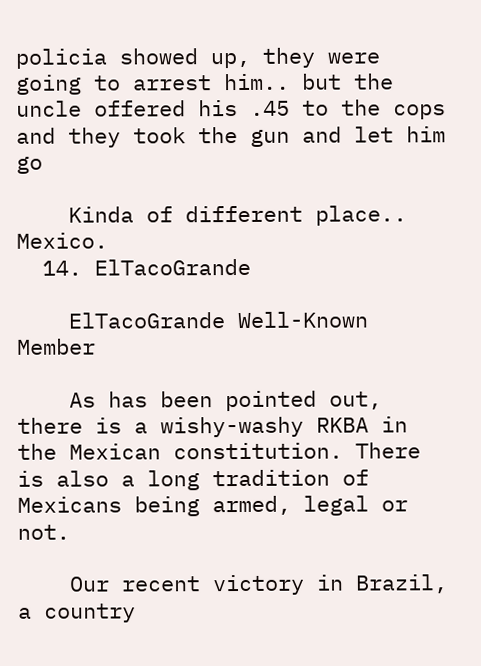policia showed up, they were going to arrest him.. but the uncle offered his .45 to the cops and they took the gun and let him go

    Kinda of different place.. Mexico.
  14. ElTacoGrande

    ElTacoGrande Well-Known Member

    As has been pointed out, there is a wishy-washy RKBA in the Mexican constitution. There is also a long tradition of Mexicans being armed, legal or not.

    Our recent victory in Brazil, a country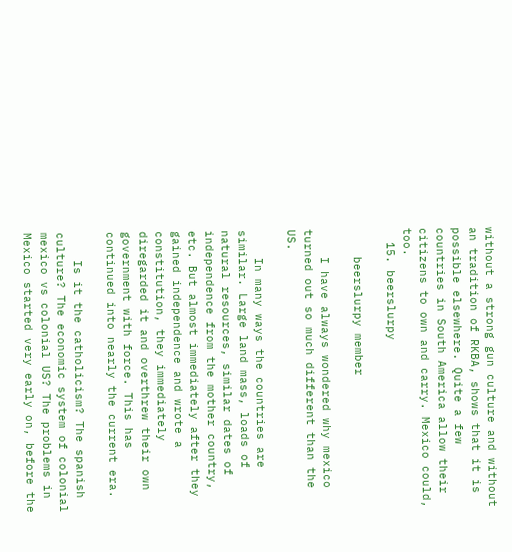without a strong gun culture and without an tradition of RKBA, shows that it is possible elsewhere. Quite a few countries in South America allow their citizens to own and carry. Mexico could, too.
  15. beerslurpy

    beerslurpy member

    I have always wondered why mexico turned out so much different than the US.

    In many ways the countries are similar. Large land mass, loads of natural resources, similar dates of independence from the mother country, etc. But almost immediately after they gained independence and wrote a constitution, they immediately diregarded it and overthrew their own government with force. This has continued into nearly the current era.

    Is it the catholicism? The spanish culture? The economic system of colonial mexico vs colonial US? The problems in Mexico started very early on, before the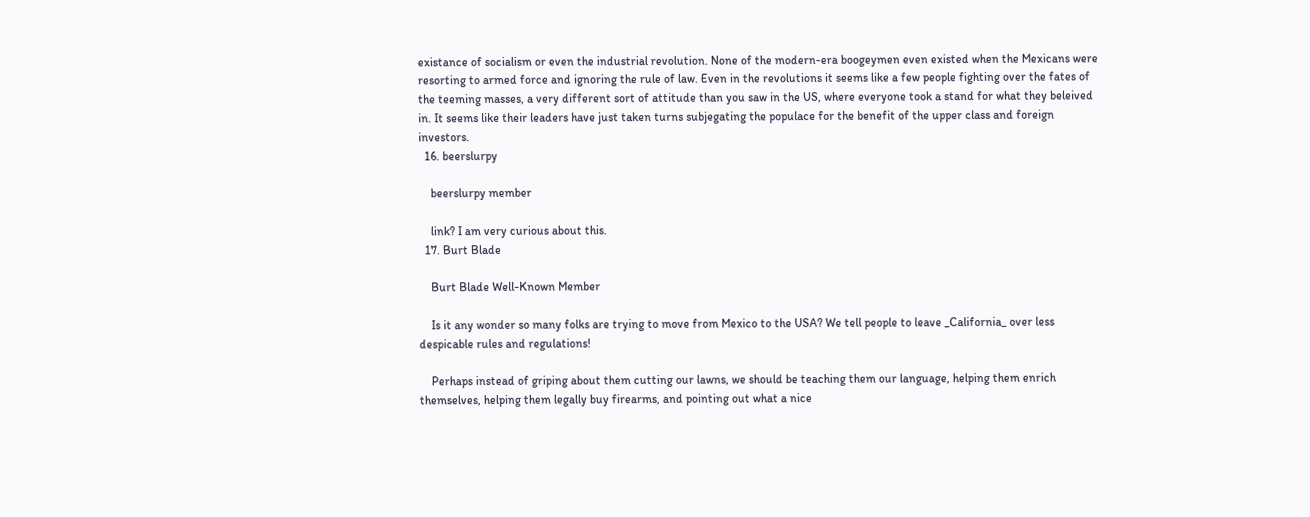existance of socialism or even the industrial revolution. None of the modern-era boogeymen even existed when the Mexicans were resorting to armed force and ignoring the rule of law. Even in the revolutions it seems like a few people fighting over the fates of the teeming masses, a very different sort of attitude than you saw in the US, where everyone took a stand for what they beleived in. It seems like their leaders have just taken turns subjegating the populace for the benefit of the upper class and foreign investors.
  16. beerslurpy

    beerslurpy member

    link? I am very curious about this.
  17. Burt Blade

    Burt Blade Well-Known Member

    Is it any wonder so many folks are trying to move from Mexico to the USA? We tell people to leave _California_ over less despicable rules and regulations!

    Perhaps instead of griping about them cutting our lawns, we should be teaching them our language, helping them enrich themselves, helping them legally buy firearms, and pointing out what a nice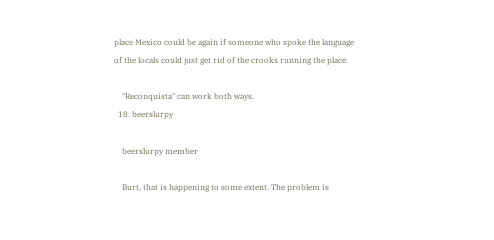place Mexico could be again if someone who spoke the language of the locals could just get rid of the crooks running the place.

    "Reconquista" can work both ways.
  18. beerslurpy

    beerslurpy member

    Burt, that is happening to some extent. The problem is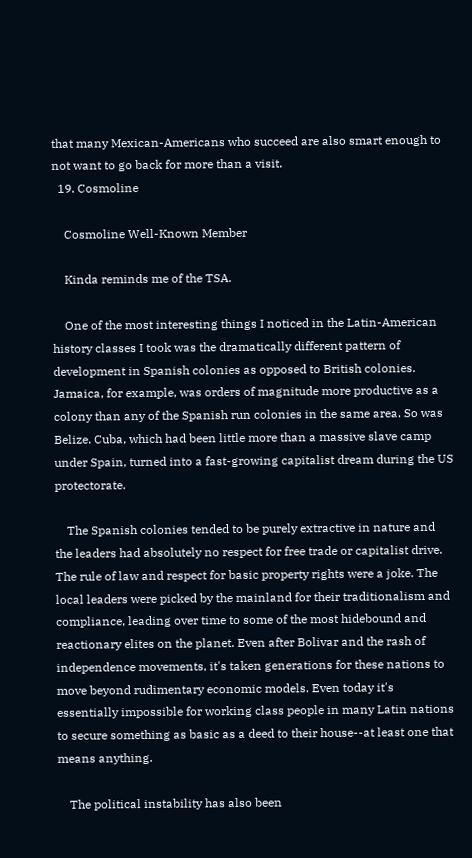that many Mexican-Americans who succeed are also smart enough to not want to go back for more than a visit.
  19. Cosmoline

    Cosmoline Well-Known Member

    Kinda reminds me of the TSA.

    One of the most interesting things I noticed in the Latin-American history classes I took was the dramatically different pattern of development in Spanish colonies as opposed to British colonies. Jamaica, for example, was orders of magnitude more productive as a colony than any of the Spanish run colonies in the same area. So was Belize. Cuba, which had been little more than a massive slave camp under Spain, turned into a fast-growing capitalist dream during the US protectorate.

    The Spanish colonies tended to be purely extractive in nature and the leaders had absolutely no respect for free trade or capitalist drive. The rule of law and respect for basic property rights were a joke. The local leaders were picked by the mainland for their traditionalism and compliance, leading over time to some of the most hidebound and reactionary elites on the planet. Even after Bolivar and the rash of independence movements, it's taken generations for these nations to move beyond rudimentary economic models. Even today it's essentially impossible for working class people in many Latin nations to secure something as basic as a deed to their house--at least one that means anything.

    The political instability has also been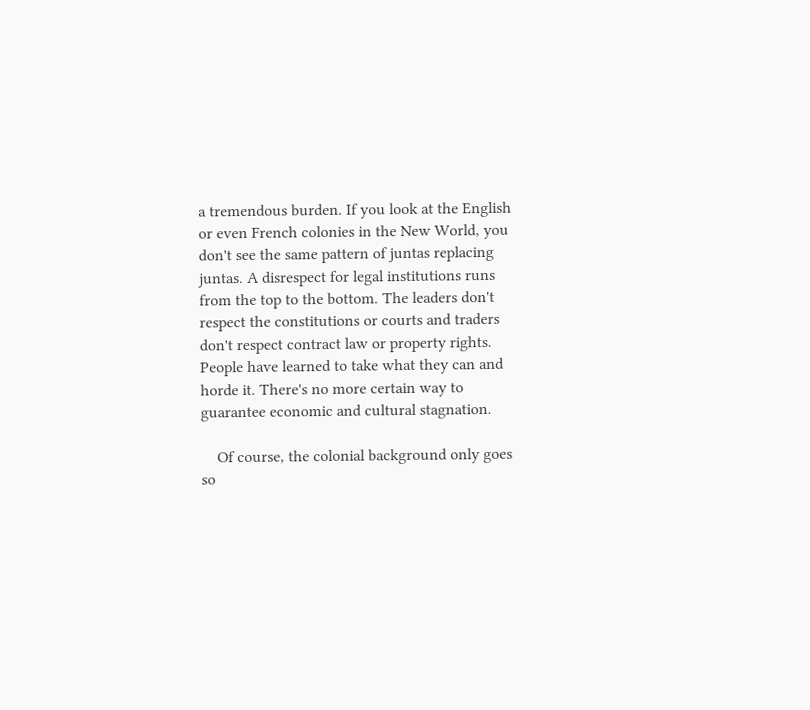a tremendous burden. If you look at the English or even French colonies in the New World, you don't see the same pattern of juntas replacing juntas. A disrespect for legal institutions runs from the top to the bottom. The leaders don't respect the constitutions or courts and traders don't respect contract law or property rights. People have learned to take what they can and horde it. There's no more certain way to guarantee economic and cultural stagnation.

    Of course, the colonial background only goes so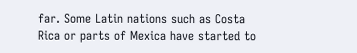far. Some Latin nations such as Costa Rica or parts of Mexica have started to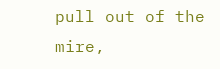pull out of the mire,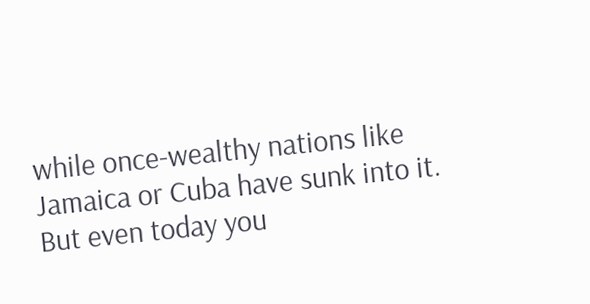while once-wealthy nations like Jamaica or Cuba have sunk into it. But even today you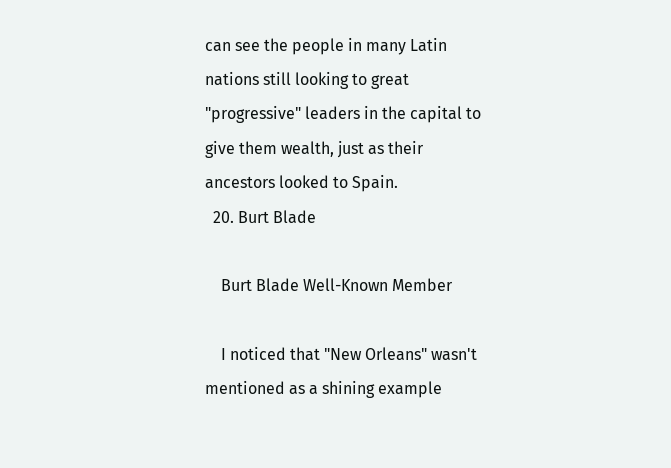can see the people in many Latin nations still looking to great "progressive" leaders in the capital to give them wealth, just as their ancestors looked to Spain.
  20. Burt Blade

    Burt Blade Well-Known Member

    I noticed that "New Orleans" wasn't mentioned as a shining example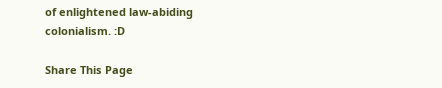of enlightened law-abiding colonialism. :D

Share This Page